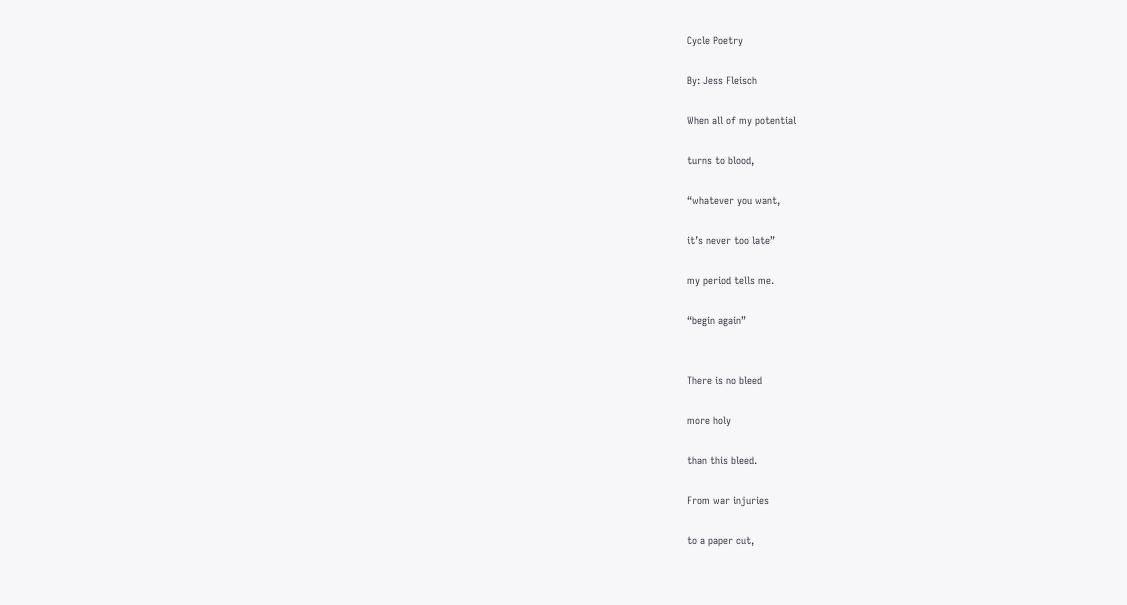Cycle Poetry

By: Jess Fleisch

When all of my potential

turns to blood,

“whatever you want,

it’s never too late”

my period tells me.

“begin again”


There is no bleed

more holy

than this bleed.

From war injuries

to a paper cut,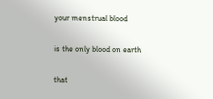your menstrual blood

is the only blood on earth

that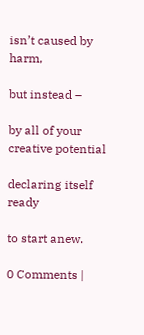isn’t caused by harm,

but instead –

by all of your creative potential

declaring itself ready

to start anew.

0 Comments |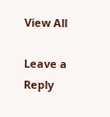View All

Leave a Reply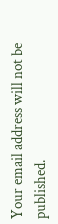Your email address will not be published.